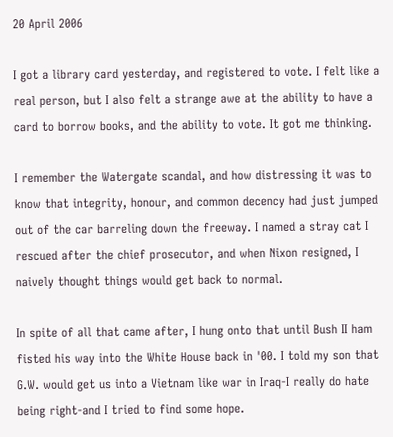20 April 2006

I got a library card yesterday, and registered to vote. I felt like a real person, but I also felt a strange awe at the ability to have a card to borrow books, and the ability to vote. It got me thinking.

I remember the Watergate scandal, and how distressing it was to know that integrity, honour, and common decency had just jumped out of the car barreling down the freeway. I named a stray cat I rescued after the chief prosecutor, and when Nixon resigned, I naively thought things would get back to normal.

In spite of all that came after, I hung onto that until Bush II ham fisted his way into the White House back in '00. I told my son that G.W. would get us into a Vietnam like war in Iraq-I really do hate being right-and I tried to find some hope.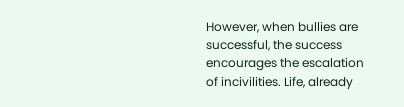However, when bullies are successful, the success encourages the escalation of incivilities. Life, already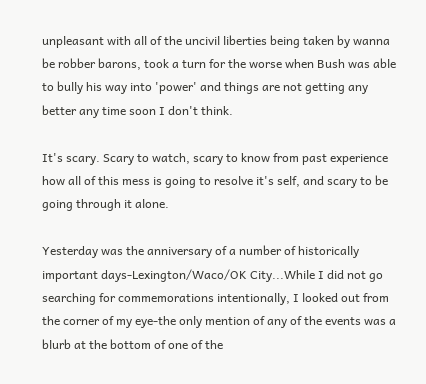unpleasant with all of the uncivil liberties being taken by wanna be robber barons, took a turn for the worse when Bush was able to bully his way into 'power' and things are not getting any better any time soon I don't think.

It's scary. Scary to watch, scary to know from past experience how all of this mess is going to resolve it's self, and scary to be going through it alone.

Yesterday was the anniversary of a number of historically important days-Lexington/Waco/OK City...While I did not go searching for commemorations intentionally, I looked out from the corner of my eye-the only mention of any of the events was a blurb at the bottom of one of the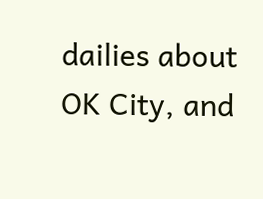dailies about OK City, and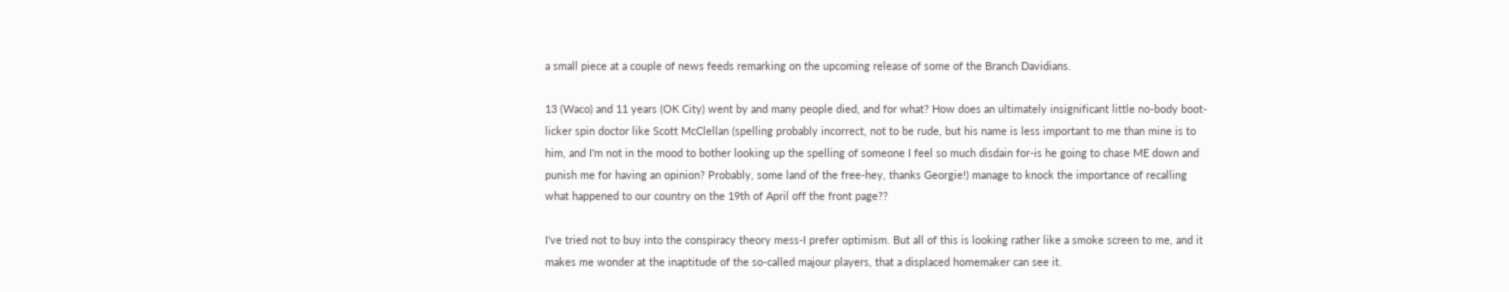a small piece at a couple of news feeds remarking on the upcoming release of some of the Branch Davidians.

13 (Waco) and 11 years (OK City) went by and many people died, and for what? How does an ultimately insignificant little no-body boot-licker spin doctor like Scott McClellan (spelling probably incorrect, not to be rude, but his name is less important to me than mine is to him, and I'm not in the mood to bother looking up the spelling of someone I feel so much disdain for-is he going to chase ME down and punish me for having an opinion? Probably, some land of the free-hey, thanks Georgie!) manage to knock the importance of recalling what happened to our country on the 19th of April off the front page??

I've tried not to buy into the conspiracy theory mess-I prefer optimism. But all of this is looking rather like a smoke screen to me, and it makes me wonder at the inaptitude of the so-called majour players, that a displaced homemaker can see it.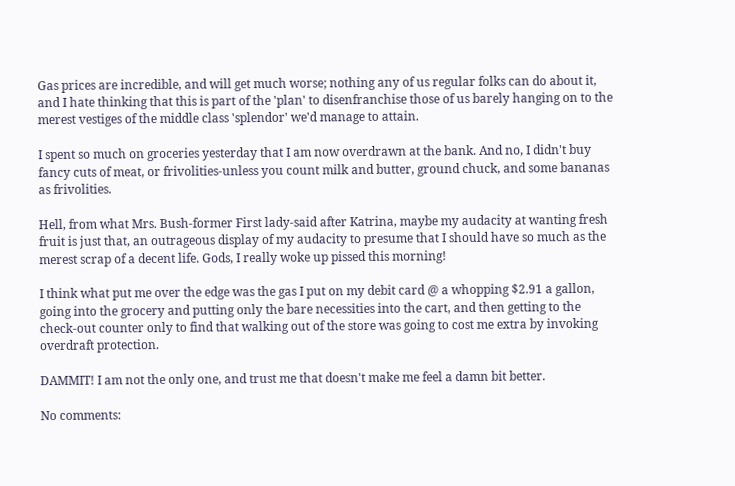Gas prices are incredible, and will get much worse; nothing any of us regular folks can do about it, and I hate thinking that this is part of the 'plan' to disenfranchise those of us barely hanging on to the merest vestiges of the middle class 'splendor' we'd manage to attain.

I spent so much on groceries yesterday that I am now overdrawn at the bank. And no, I didn't buy fancy cuts of meat, or frivolities-unless you count milk and butter, ground chuck, and some bananas as frivolities.

Hell, from what Mrs. Bush-former First lady-said after Katrina, maybe my audacity at wanting fresh fruit is just that, an outrageous display of my audacity to presume that I should have so much as the merest scrap of a decent life. Gods, I really woke up pissed this morning!

I think what put me over the edge was the gas I put on my debit card @ a whopping $2.91 a gallon, going into the grocery and putting only the bare necessities into the cart, and then getting to the check-out counter only to find that walking out of the store was going to cost me extra by invoking overdraft protection.

DAMMIT! I am not the only one, and trust me that doesn't make me feel a damn bit better.

No comments: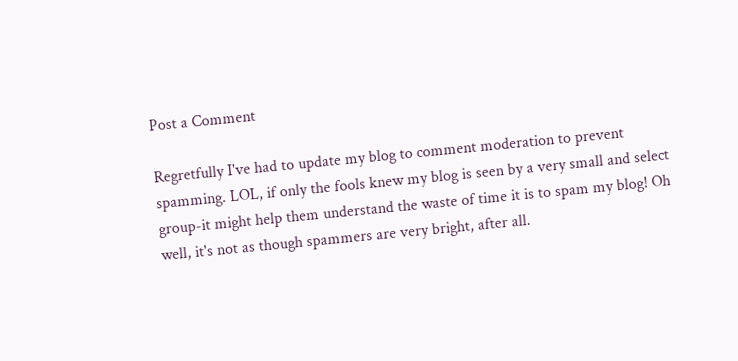Post a Comment

Regretfully I've had to update my blog to comment moderation to prevent spamming. LOL, if only the fools knew my blog is seen by a very small and select group-it might help them understand the waste of time it is to spam my blog! Oh well, it's not as though spammers are very bright, after all.